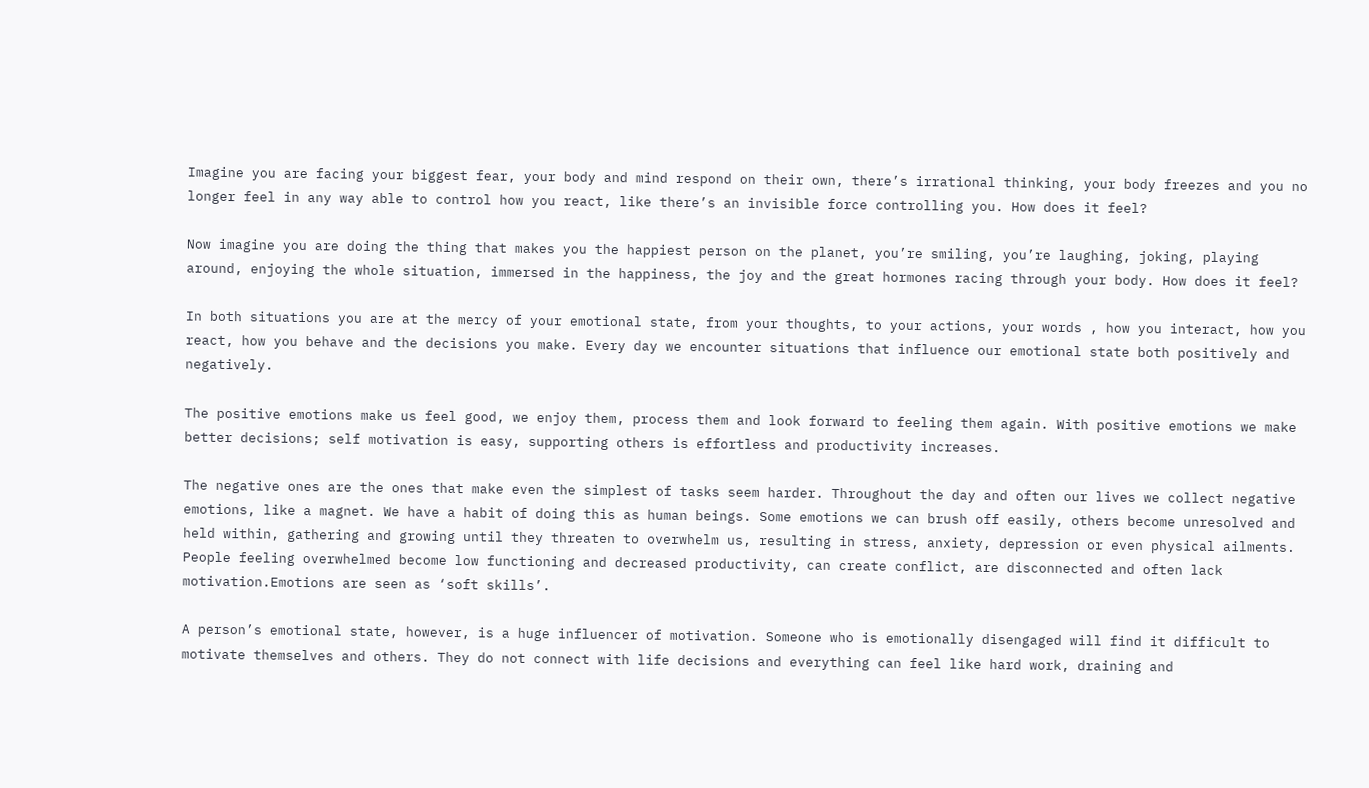Imagine you are facing your biggest fear, your body and mind respond on their own, there’s irrational thinking, your body freezes and you no longer feel in any way able to control how you react, like there’s an invisible force controlling you. How does it feel?

Now imagine you are doing the thing that makes you the happiest person on the planet, you’re smiling, you’re laughing, joking, playing around, enjoying the whole situation, immersed in the happiness, the joy and the great hormones racing through your body. How does it feel?

In both situations you are at the mercy of your emotional state, from your thoughts, to your actions, your words , how you interact, how you react, how you behave and the decisions you make. Every day we encounter situations that influence our emotional state both positively and negatively.

The positive emotions make us feel good, we enjoy them, process them and look forward to feeling them again. With positive emotions we make better decisions; self motivation is easy, supporting others is effortless and productivity increases.

The negative ones are the ones that make even the simplest of tasks seem harder. Throughout the day and often our lives we collect negative emotions, like a magnet. We have a habit of doing this as human beings. Some emotions we can brush off easily, others become unresolved and held within, gathering and growing until they threaten to overwhelm us, resulting in stress, anxiety, depression or even physical ailments. People feeling overwhelmed become low functioning and decreased productivity, can create conflict, are disconnected and often lack motivation.Emotions are seen as ‘soft skills’.

A person’s emotional state, however, is a huge influencer of motivation. Someone who is emotionally disengaged will find it difficult to motivate themselves and others. They do not connect with life decisions and everything can feel like hard work, draining and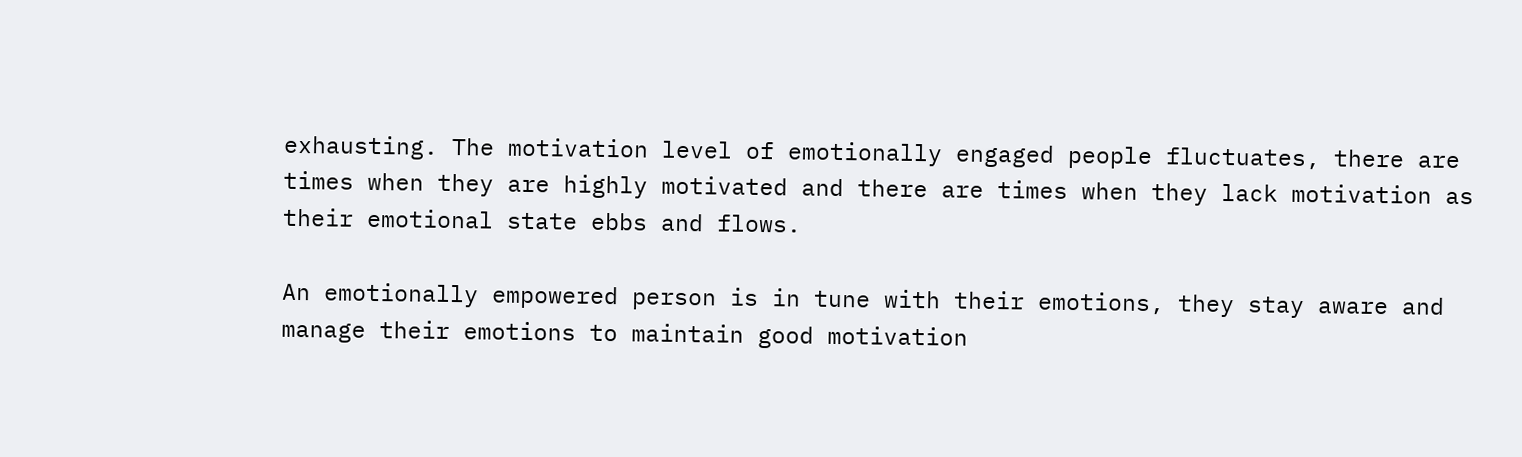exhausting. The motivation level of emotionally engaged people fluctuates, there are times when they are highly motivated and there are times when they lack motivation as their emotional state ebbs and flows.

An emotionally empowered person is in tune with their emotions, they stay aware and manage their emotions to maintain good motivation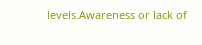levels.Awareness or lack of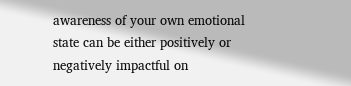awareness of your own emotional state can be either positively or negatively impactful on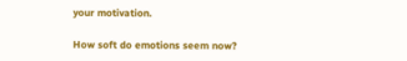your motivation.

How soft do emotions seem now?